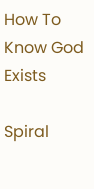How To Know God Exists

Spiral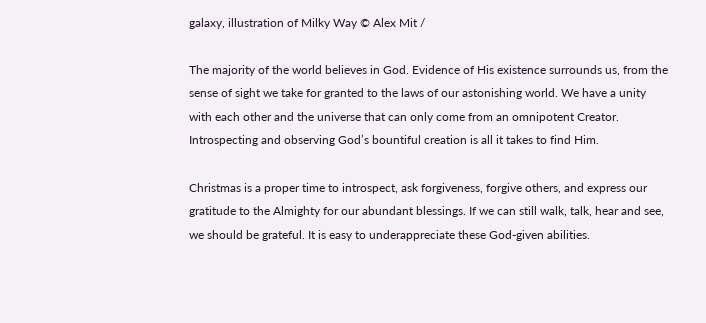galaxy, illustration of Milky Way © Alex Mit /

The majority of the world believes in God. Evidence of His existence surrounds us, from the sense of sight we take for granted to the laws of our astonishing world. We have a unity with each other and the universe that can only come from an omnipotent Creator. Introspecting and observing God’s bountiful creation is all it takes to find Him.

Christmas is a proper time to introspect, ask forgiveness, forgive others, and express our gratitude to the Almighty for our abundant blessings. If we can still walk, talk, hear and see, we should be grateful. It is easy to underappreciate these God-given abilities.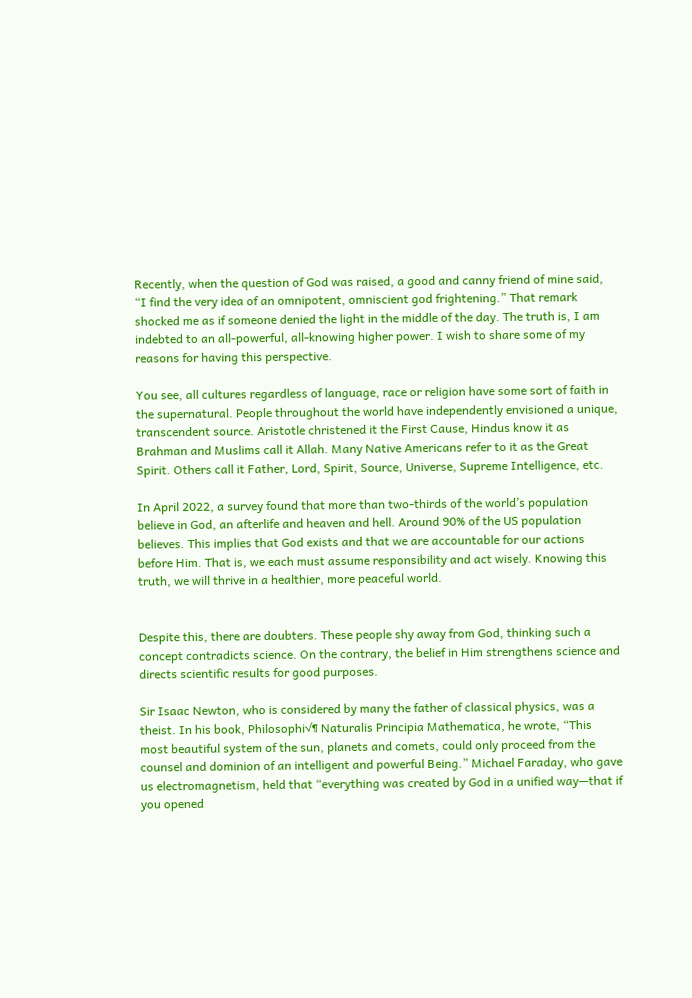Recently, when the question of God was raised, a good and canny friend of mine said, “I find the very idea of an omnipotent, omniscient god frightening.” That remark shocked me as if someone denied the light in the middle of the day. The truth is, I am indebted to an all-powerful, all-knowing higher power. I wish to share some of my reasons for having this perspective.

You see, all cultures regardless of language, race or religion have some sort of faith in the supernatural. People throughout the world have independently envisioned a unique, transcendent source. Aristotle christened it the First Cause, Hindus know it as Brahman and Muslims call it Allah. Many Native Americans refer to it as the Great Spirit. Others call it Father, Lord, Spirit, Source, Universe, Supreme Intelligence, etc.

In April 2022, a survey found that more than two-thirds of the world’s population believe in God, an afterlife and heaven and hell. Around 90% of the US population believes. This implies that God exists and that we are accountable for our actions before Him. That is, we each must assume responsibility and act wisely. Knowing this truth, we will thrive in a healthier, more peaceful world.


Despite this, there are doubters. These people shy away from God, thinking such a concept contradicts science. On the contrary, the belief in Him strengthens science and directs scientific results for good purposes.

Sir Isaac Newton, who is considered by many the father of classical physics, was a theist. In his book, Philosophi√¶ Naturalis Principia Mathematica, he wrote, “This most beautiful system of the sun, planets and comets, could only proceed from the counsel and dominion of an intelligent and powerful Being.” Michael Faraday, who gave us electromagnetism, held that “everything was created by God in a unified way—that if you opened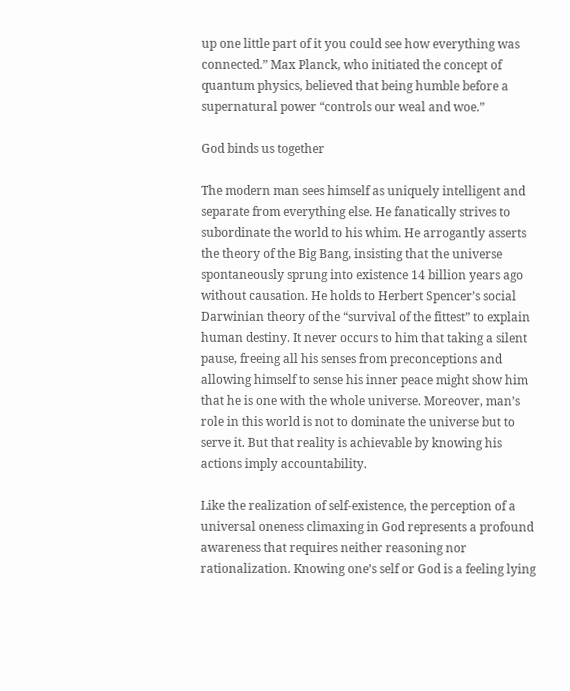up one little part of it you could see how everything was connected.” Max Planck, who initiated the concept of quantum physics, believed that being humble before a supernatural power “controls our weal and woe.”

God binds us together

The modern man sees himself as uniquely intelligent and separate from everything else. He fanatically strives to subordinate the world to his whim. He arrogantly asserts the theory of the Big Bang, insisting that the universe spontaneously sprung into existence 14 billion years ago without causation. He holds to Herbert Spencer’s social Darwinian theory of the “survival of the fittest” to explain human destiny. It never occurs to him that taking a silent pause, freeing all his senses from preconceptions and allowing himself to sense his inner peace might show him that he is one with the whole universe. Moreover, man’s role in this world is not to dominate the universe but to serve it. But that reality is achievable by knowing his actions imply accountability.

Like the realization of self-existence, the perception of a universal oneness climaxing in God represents a profound awareness that requires neither reasoning nor rationalization. Knowing one’s self or God is a feeling lying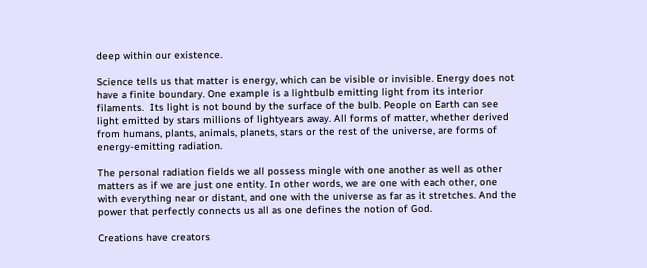deep within our existence.

Science tells us that matter is energy, which can be visible or invisible. Energy does not have a finite boundary. One example is a lightbulb emitting light from its interior filaments.  Its light is not bound by the surface of the bulb. People on Earth can see light emitted by stars millions of lightyears away. All forms of matter, whether derived from humans, plants, animals, planets, stars or the rest of the universe, are forms of energy-emitting radiation.

The personal radiation fields we all possess mingle with one another as well as other matters as if we are just one entity. In other words, we are one with each other, one with everything near or distant, and one with the universe as far as it stretches. And the power that perfectly connects us all as one defines the notion of God.

Creations have creators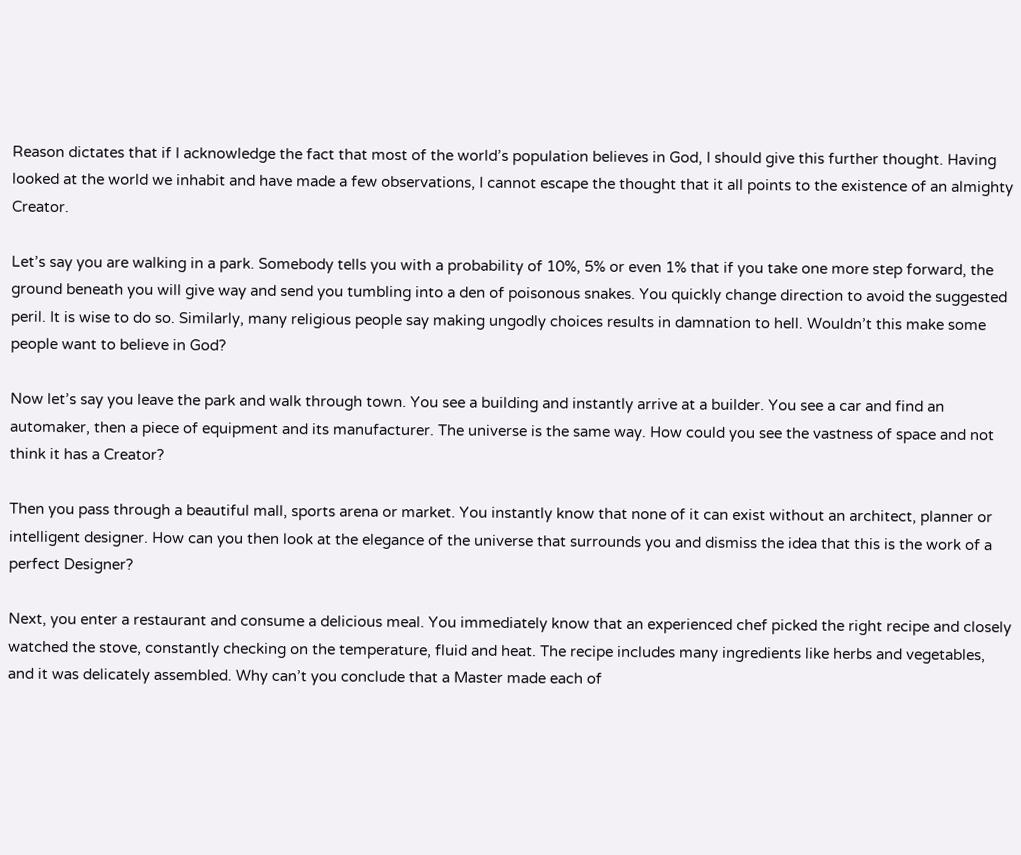Reason dictates that if I acknowledge the fact that most of the world’s population believes in God, I should give this further thought. Having looked at the world we inhabit and have made a few observations, I cannot escape the thought that it all points to the existence of an almighty Creator.

Let’s say you are walking in a park. Somebody tells you with a probability of 10%, 5% or even 1% that if you take one more step forward, the ground beneath you will give way and send you tumbling into a den of poisonous snakes. You quickly change direction to avoid the suggested peril. It is wise to do so. Similarly, many religious people say making ungodly choices results in damnation to hell. Wouldn’t this make some people want to believe in God?

Now let’s say you leave the park and walk through town. You see a building and instantly arrive at a builder. You see a car and find an automaker, then a piece of equipment and its manufacturer. The universe is the same way. How could you see the vastness of space and not think it has a Creator?

Then you pass through a beautiful mall, sports arena or market. You instantly know that none of it can exist without an architect, planner or intelligent designer. How can you then look at the elegance of the universe that surrounds you and dismiss the idea that this is the work of a perfect Designer?

Next, you enter a restaurant and consume a delicious meal. You immediately know that an experienced chef picked the right recipe and closely watched the stove, constantly checking on the temperature, fluid and heat. The recipe includes many ingredients like herbs and vegetables, and it was delicately assembled. Why can’t you conclude that a Master made each of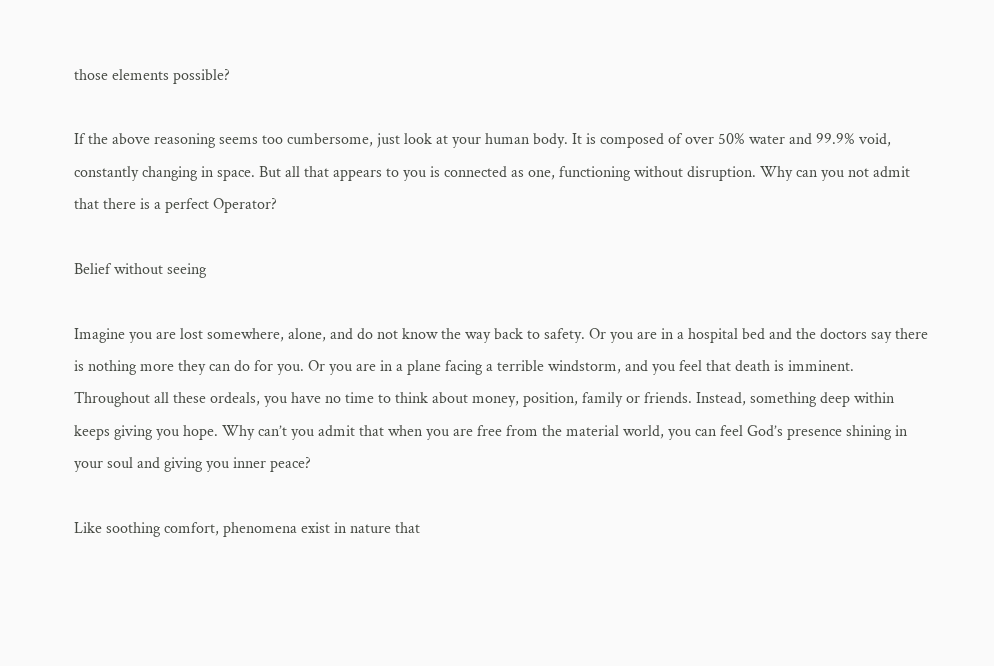those elements possible?

If the above reasoning seems too cumbersome, just look at your human body. It is composed of over 50% water and 99.9% void, constantly changing in space. But all that appears to you is connected as one, functioning without disruption. Why can you not admit that there is a perfect Operator?

Belief without seeing

Imagine you are lost somewhere, alone, and do not know the way back to safety. Or you are in a hospital bed and the doctors say there is nothing more they can do for you. Or you are in a plane facing a terrible windstorm, and you feel that death is imminent. Throughout all these ordeals, you have no time to think about money, position, family or friends. Instead, something deep within keeps giving you hope. Why can’t you admit that when you are free from the material world, you can feel God’s presence shining in your soul and giving you inner peace?

Like soothing comfort, phenomena exist in nature that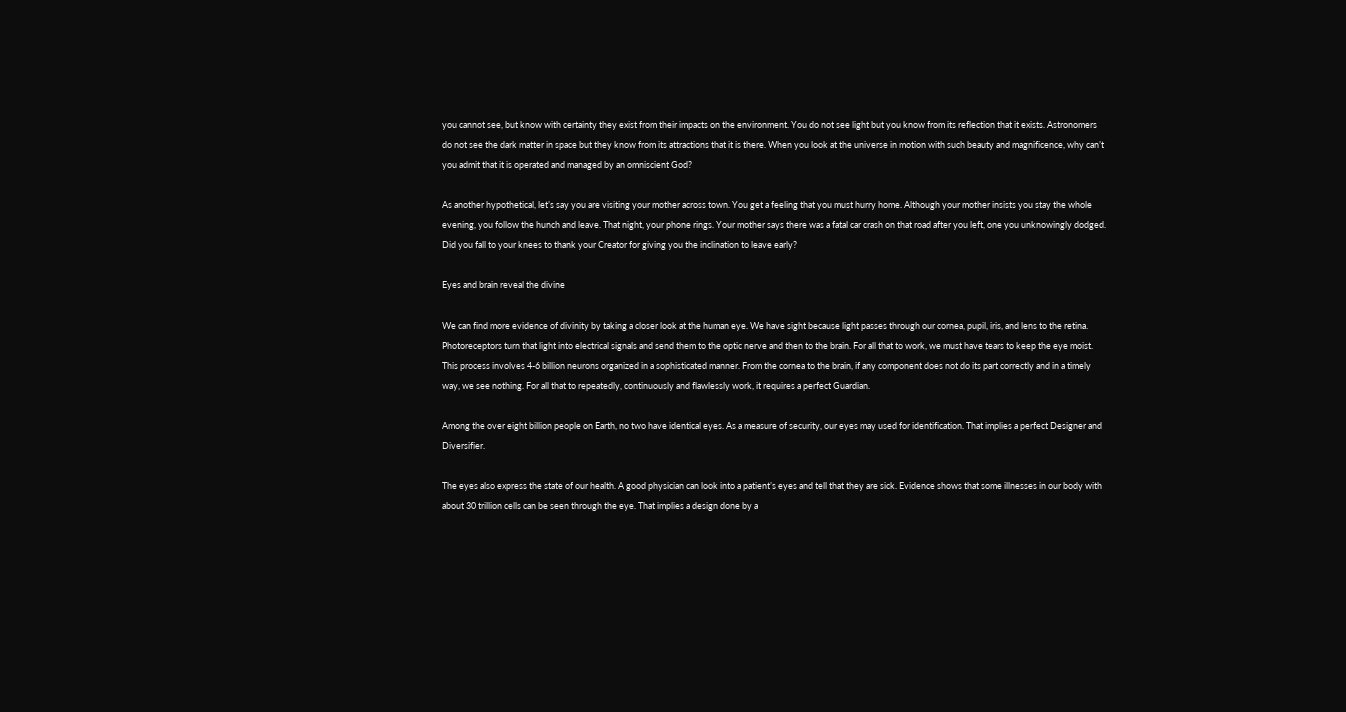you cannot see, but know with certainty they exist from their impacts on the environment. You do not see light but you know from its reflection that it exists. Astronomers do not see the dark matter in space but they know from its attractions that it is there. When you look at the universe in motion with such beauty and magnificence, why can’t you admit that it is operated and managed by an omniscient God?

As another hypothetical, let’s say you are visiting your mother across town. You get a feeling that you must hurry home. Although your mother insists you stay the whole evening, you follow the hunch and leave. That night, your phone rings. Your mother says there was a fatal car crash on that road after you left, one you unknowingly dodged. Did you fall to your knees to thank your Creator for giving you the inclination to leave early?

Eyes and brain reveal the divine

We can find more evidence of divinity by taking a closer look at the human eye. We have sight because light passes through our cornea, pupil, iris, and lens to the retina. Photoreceptors turn that light into electrical signals and send them to the optic nerve and then to the brain. For all that to work, we must have tears to keep the eye moist. This process involves 4-6 billion neurons organized in a sophisticated manner. From the cornea to the brain, if any component does not do its part correctly and in a timely way, we see nothing. For all that to repeatedly, continuously and flawlessly work, it requires a perfect Guardian.

Among the over eight billion people on Earth, no two have identical eyes. As a measure of security, our eyes may used for identification. That implies a perfect Designer and Diversifier.

The eyes also express the state of our health. A good physician can look into a patient’s eyes and tell that they are sick. Evidence shows that some illnesses in our body with about 30 trillion cells can be seen through the eye. That implies a design done by a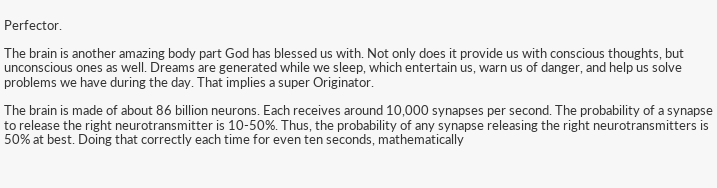Perfector.

The brain is another amazing body part God has blessed us with. Not only does it provide us with conscious thoughts, but unconscious ones as well. Dreams are generated while we sleep, which entertain us, warn us of danger, and help us solve problems we have during the day. That implies a super Originator.

The brain is made of about 86 billion neurons. Each receives around 10,000 synapses per second. The probability of a synapse to release the right neurotransmitter is 10-50%. Thus, the probability of any synapse releasing the right neurotransmitters is 50% at best. Doing that correctly each time for even ten seconds, mathematically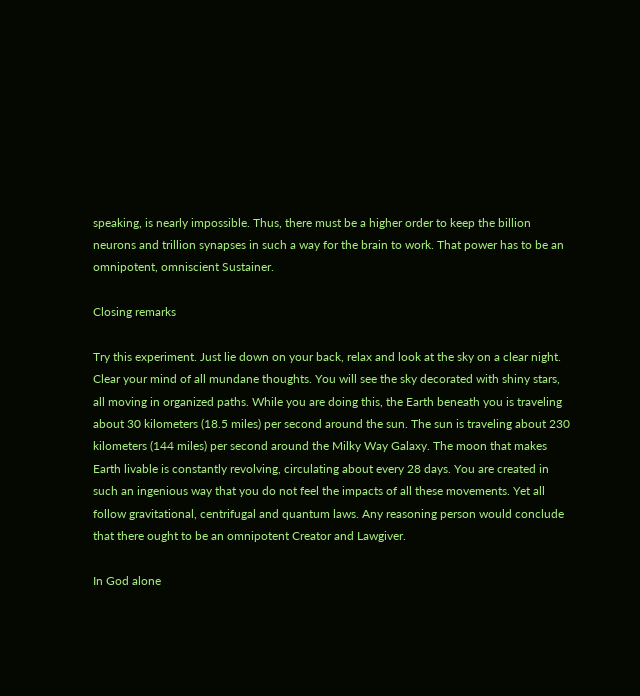speaking, is nearly impossible. Thus, there must be a higher order to keep the billion neurons and trillion synapses in such a way for the brain to work. That power has to be an omnipotent, omniscient Sustainer.

Closing remarks

Try this experiment. Just lie down on your back, relax and look at the sky on a clear night. Clear your mind of all mundane thoughts. You will see the sky decorated with shiny stars, all moving in organized paths. While you are doing this, the Earth beneath you is traveling about 30 kilometers (18.5 miles) per second around the sun. The sun is traveling about 230 kilometers (144 miles) per second around the Milky Way Galaxy. The moon that makes Earth livable is constantly revolving, circulating about every 28 days. You are created in such an ingenious way that you do not feel the impacts of all these movements. Yet all follow gravitational, centrifugal and quantum laws. Any reasoning person would conclude that there ought to be an omnipotent Creator and Lawgiver.

In God alone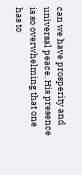can we have prosperity and universal peace. His presence is so overwhelming that one has to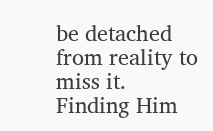be detached from reality to miss it. Finding Him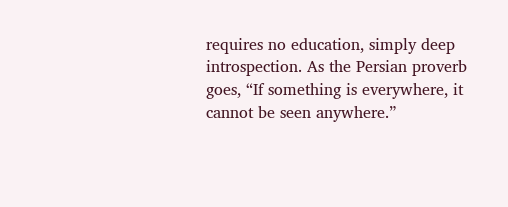requires no education, simply deep introspection. As the Persian proverb goes, “If something is everywhere, it cannot be seen anywhere.”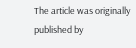The article was originally published by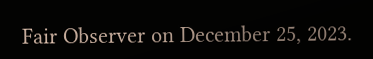Fair Observer on December 25, 2023.